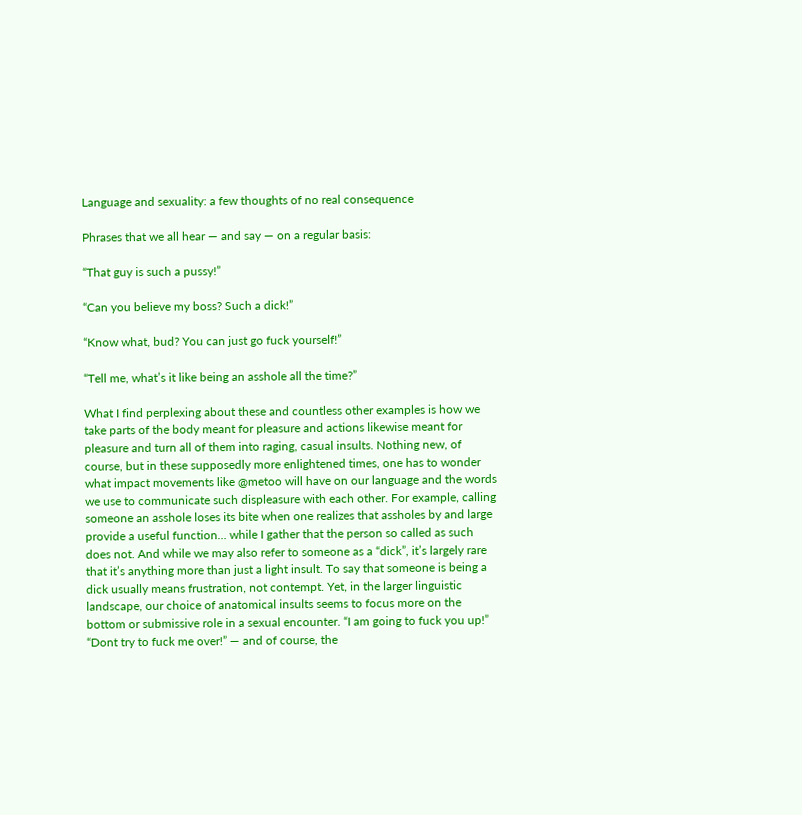Language and sexuality: a few thoughts of no real consequence

Phrases that we all hear — and say — on a regular basis:

“That guy is such a pussy!”

“Can you believe my boss? Such a dick!”

“Know what, bud? You can just go fuck yourself!”

“Tell me, what’s it like being an asshole all the time?”

What I find perplexing about these and countless other examples is how we take parts of the body meant for pleasure and actions likewise meant for pleasure and turn all of them into raging, casual insults. Nothing new, of course, but in these supposedly more enlightened times, one has to wonder what impact movements like @metoo will have on our language and the words we use to communicate such displeasure with each other. For example, calling someone an asshole loses its bite when one realizes that assholes by and large provide a useful function… while I gather that the person so called as such does not. And while we may also refer to someone as a “dick”, it’s largely rare that it’s anything more than just a light insult. To say that someone is being a dick usually means frustration, not contempt. Yet, in the larger linguistic landscape, our choice of anatomical insults seems to focus more on the bottom or submissive role in a sexual encounter. “I am going to fuck you up!” “Dont try to fuck me over!” — and of course, the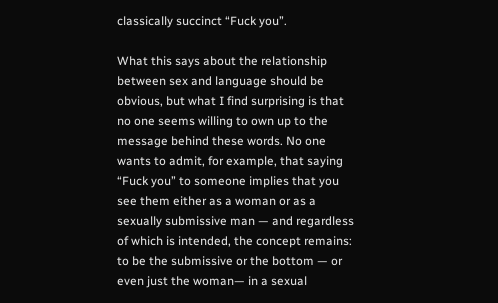classically succinct “Fuck you”.

What this says about the relationship between sex and language should be obvious, but what I find surprising is that no one seems willing to own up to the message behind these words. No one wants to admit, for example, that saying “Fuck you” to someone implies that you see them either as a woman or as a sexually submissive man — and regardless of which is intended, the concept remains: to be the submissive or the bottom — or even just the woman— in a sexual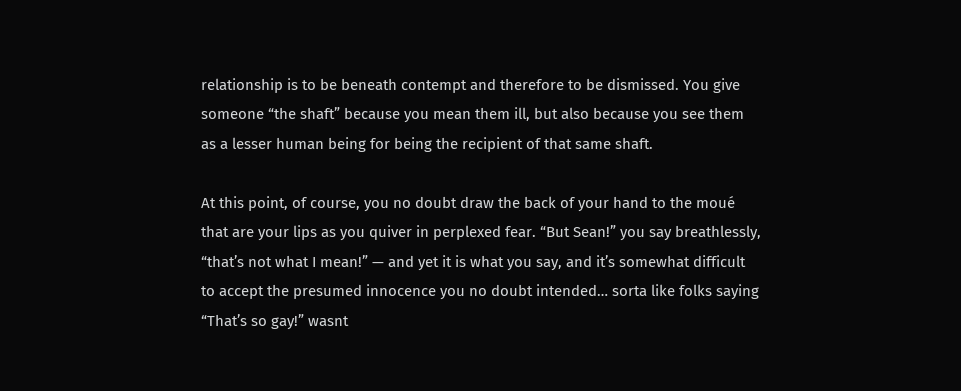relationship is to be beneath contempt and therefore to be dismissed. You give someone “the shaft” because you mean them ill, but also because you see them as a lesser human being for being the recipient of that same shaft.

At this point, of course, you no doubt draw the back of your hand to the moué that are your lips as you quiver in perplexed fear. “But Sean!” you say breathlessly, “that’s not what I mean!” — and yet it is what you say, and it’s somewhat difficult to accept the presumed innocence you no doubt intended… sorta like folks saying “That’s so gay!” wasnt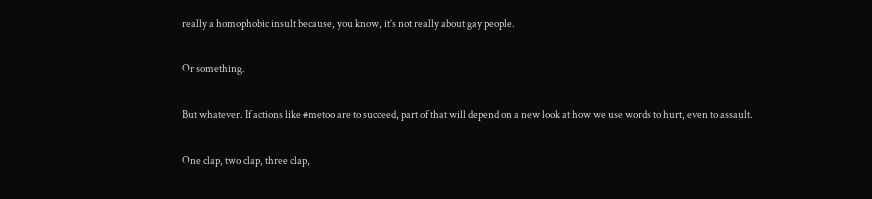really a homophobic insult because, you know, it’s not really about gay people.

Or something.

But whatever. If actions like #metoo are to succeed, part of that will depend on a new look at how we use words to hurt, even to assault.

One clap, two clap, three clap,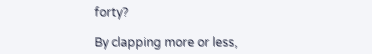forty?

By clapping more or less,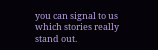you can signal to us which stories really stand out.